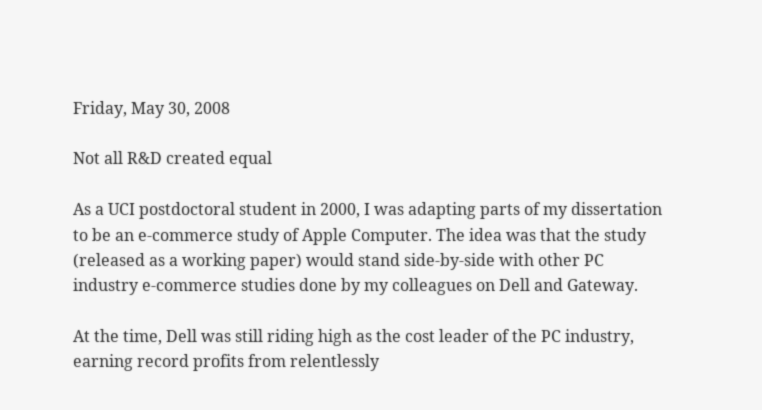Friday, May 30, 2008

Not all R&D created equal

As a UCI postdoctoral student in 2000, I was adapting parts of my dissertation to be an e-commerce study of Apple Computer. The idea was that the study (released as a working paper) would stand side-by-side with other PC industry e-commerce studies done by my colleagues on Dell and Gateway.

At the time, Dell was still riding high as the cost leader of the PC industry, earning record profits from relentlessly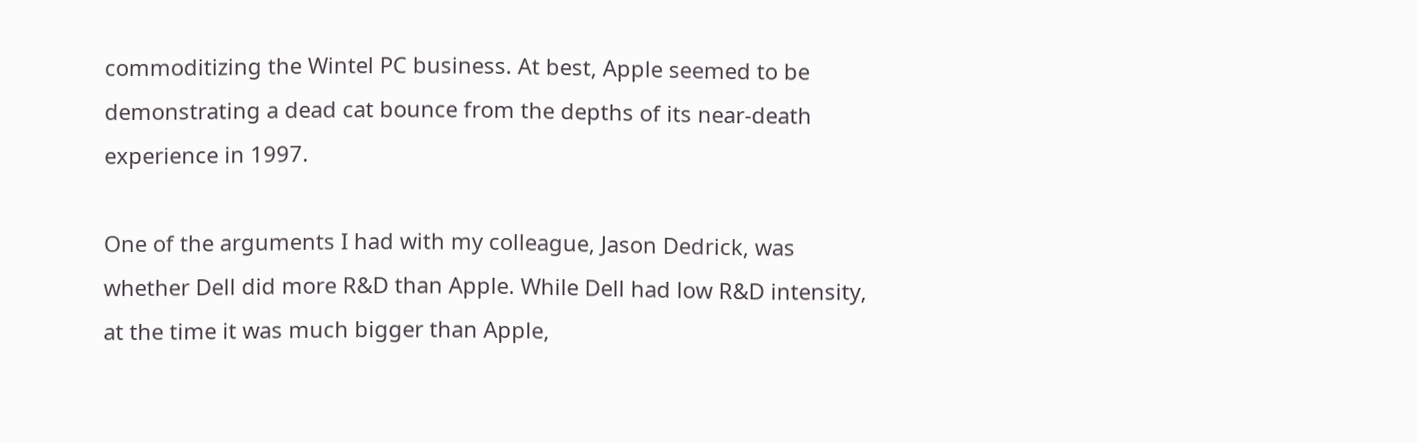commoditizing the Wintel PC business. At best, Apple seemed to be demonstrating a dead cat bounce from the depths of its near-death experience in 1997.

One of the arguments I had with my colleague, Jason Dedrick, was whether Dell did more R&D than Apple. While Dell had low R&D intensity, at the time it was much bigger than Apple,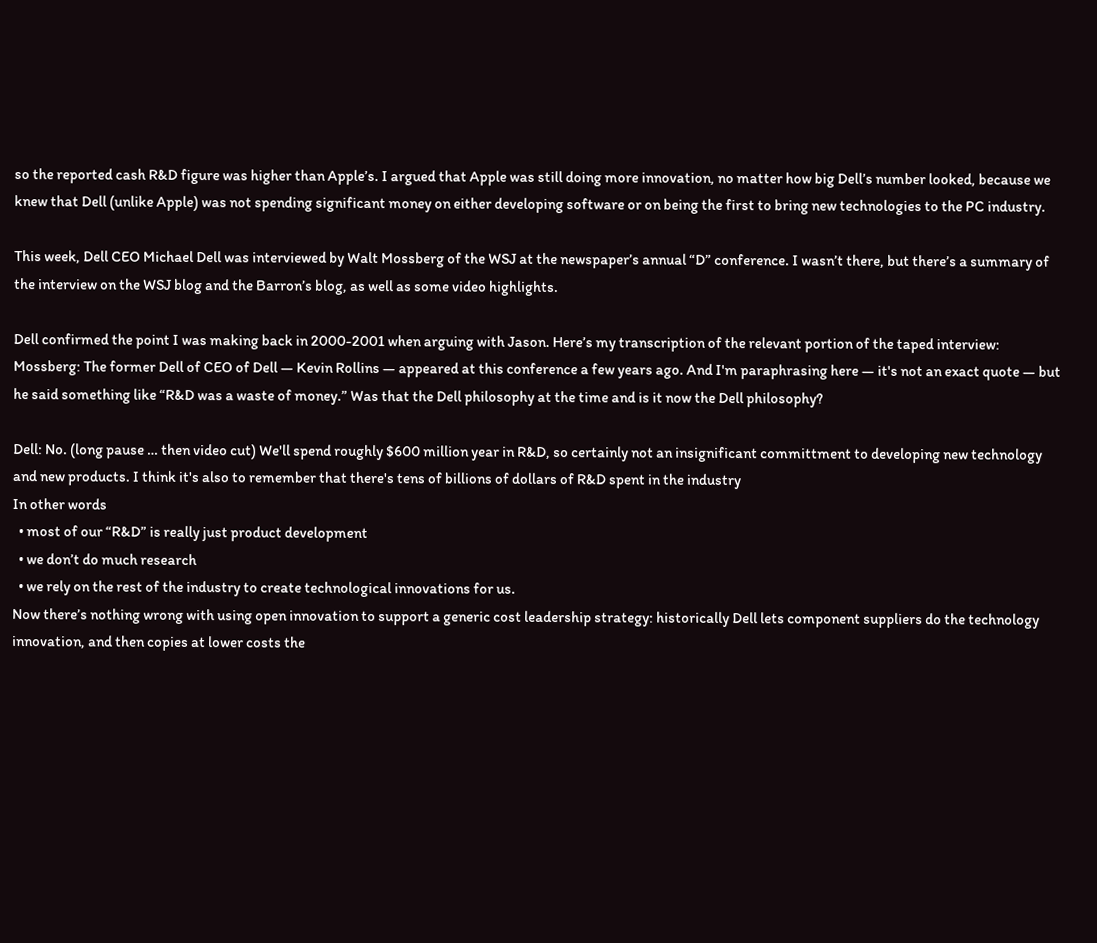so the reported cash R&D figure was higher than Apple’s. I argued that Apple was still doing more innovation, no matter how big Dell’s number looked, because we knew that Dell (unlike Apple) was not spending significant money on either developing software or on being the first to bring new technologies to the PC industry.

This week, Dell CEO Michael Dell was interviewed by Walt Mossberg of the WSJ at the newspaper’s annual “D” conference. I wasn’t there, but there’s a summary of the interview on the WSJ blog and the Barron’s blog, as well as some video highlights.

Dell confirmed the point I was making back in 2000-2001 when arguing with Jason. Here’s my transcription of the relevant portion of the taped interview:
Mossberg: The former Dell of CEO of Dell — Kevin Rollins — appeared at this conference a few years ago. And I'm paraphrasing here — it's not an exact quote — but he said something like “R&D was a waste of money.” Was that the Dell philosophy at the time and is it now the Dell philosophy?

Dell: No. (long pause … then video cut) We'll spend roughly $600 million year in R&D, so certainly not an insignificant committment to developing new technology and new products. I think it's also to remember that there's tens of billions of dollars of R&D spent in the industry
In other words
  • most of our “R&D” is really just product development
  • we don’t do much research
  • we rely on the rest of the industry to create technological innovations for us.
Now there’s nothing wrong with using open innovation to support a generic cost leadership strategy: historically Dell lets component suppliers do the technology innovation, and then copies at lower costs the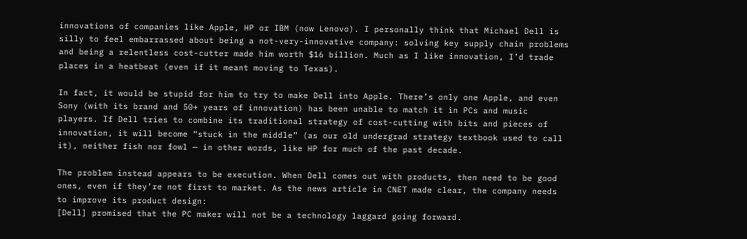innovations of companies like Apple, HP or IBM (now Lenovo). I personally think that Michael Dell is silly to feel embarrassed about being a not-very-innovative company: solving key supply chain problems and being a relentless cost-cutter made him worth $16 billion. Much as I like innovation, I’d trade places in a heatbeat (even if it meant moving to Texas).

In fact, it would be stupid for him to try to make Dell into Apple. There’s only one Apple, and even Sony (with its brand and 50+ years of innovation) has been unable to match it in PCs and music players. If Dell tries to combine its traditional strategy of cost-cutting with bits and pieces of innovation, it will become “stuck in the middle” (as our old undergrad strategy textbook used to call it), neither fish nor fowl — in other words, like HP for much of the past decade.

The problem instead appears to be execution. When Dell comes out with products, then need to be good ones, even if they’re not first to market. As the news article in CNET made clear, the company needs to improve its product design:
[Dell] promised that the PC maker will not be a technology laggard going forward.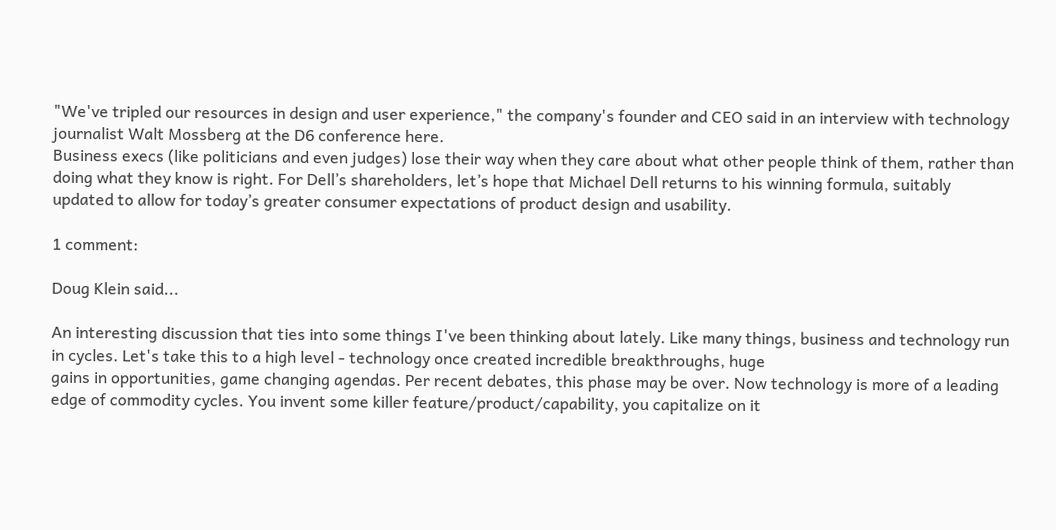"We've tripled our resources in design and user experience," the company's founder and CEO said in an interview with technology journalist Walt Mossberg at the D6 conference here.
Business execs (like politicians and even judges) lose their way when they care about what other people think of them, rather than doing what they know is right. For Dell’s shareholders, let’s hope that Michael Dell returns to his winning formula, suitably updated to allow for today’s greater consumer expectations of product design and usability.

1 comment:

Doug Klein said...

An interesting discussion that ties into some things I've been thinking about lately. Like many things, business and technology run in cycles. Let's take this to a high level - technology once created incredible breakthroughs, huge
gains in opportunities, game changing agendas. Per recent debates, this phase may be over. Now technology is more of a leading edge of commodity cycles. You invent some killer feature/product/capability, you capitalize on it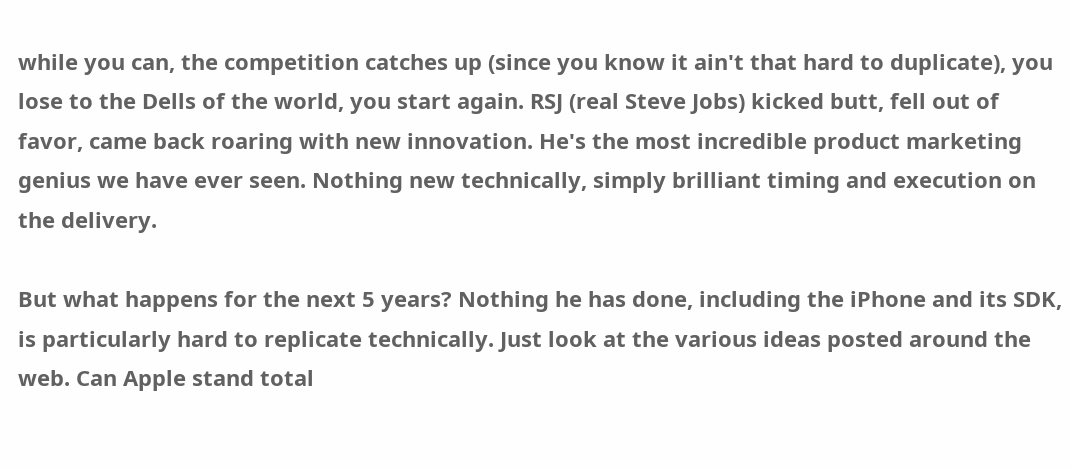while you can, the competition catches up (since you know it ain't that hard to duplicate), you lose to the Dells of the world, you start again. RSJ (real Steve Jobs) kicked butt, fell out of favor, came back roaring with new innovation. He's the most incredible product marketing genius we have ever seen. Nothing new technically, simply brilliant timing and execution on the delivery.

But what happens for the next 5 years? Nothing he has done, including the iPhone and its SDK, is particularly hard to replicate technically. Just look at the various ideas posted around the web. Can Apple stand total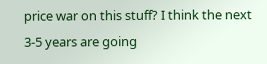price war on this stuff? I think the next 3-5 years are going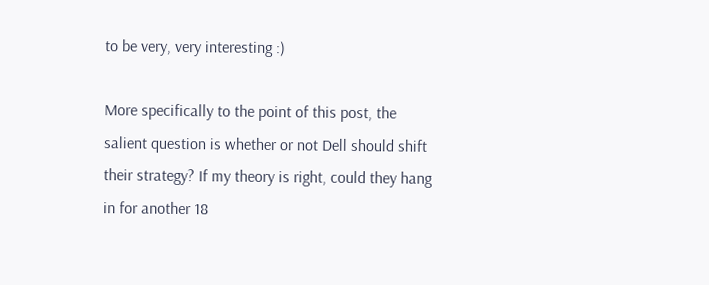to be very, very interesting :)

More specifically to the point of this post, the salient question is whether or not Dell should shift their strategy? If my theory is right, could they hang in for another 18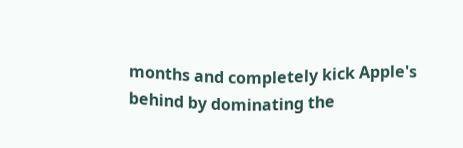months and completely kick Apple's behind by dominating the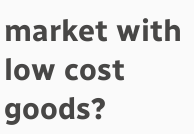market with low cost goods?